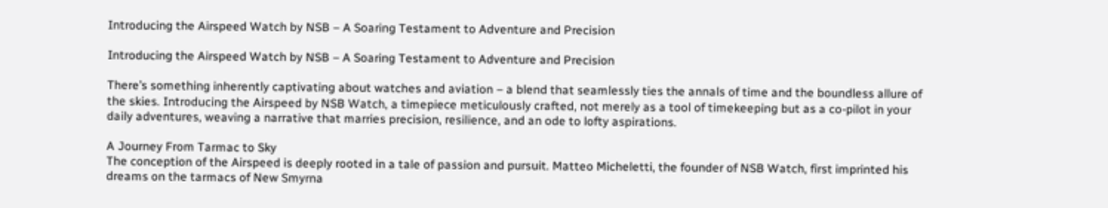Introducing the Airspeed Watch by NSB – A Soaring Testament to Adventure and Precision

Introducing the Airspeed Watch by NSB – A Soaring Testament to Adventure and Precision

There’s something inherently captivating about watches and aviation – a blend that seamlessly ties the annals of time and the boundless allure of the skies. Introducing the Airspeed by NSB Watch, a timepiece meticulously crafted, not merely as a tool of timekeeping but as a co-pilot in your daily adventures, weaving a narrative that marries precision, resilience, and an ode to lofty aspirations.

A Journey From Tarmac to Sky
The conception of the Airspeed is deeply rooted in a tale of passion and pursuit. Matteo Micheletti, the founder of NSB Watch, first imprinted his dreams on the tarmacs of New Smyrna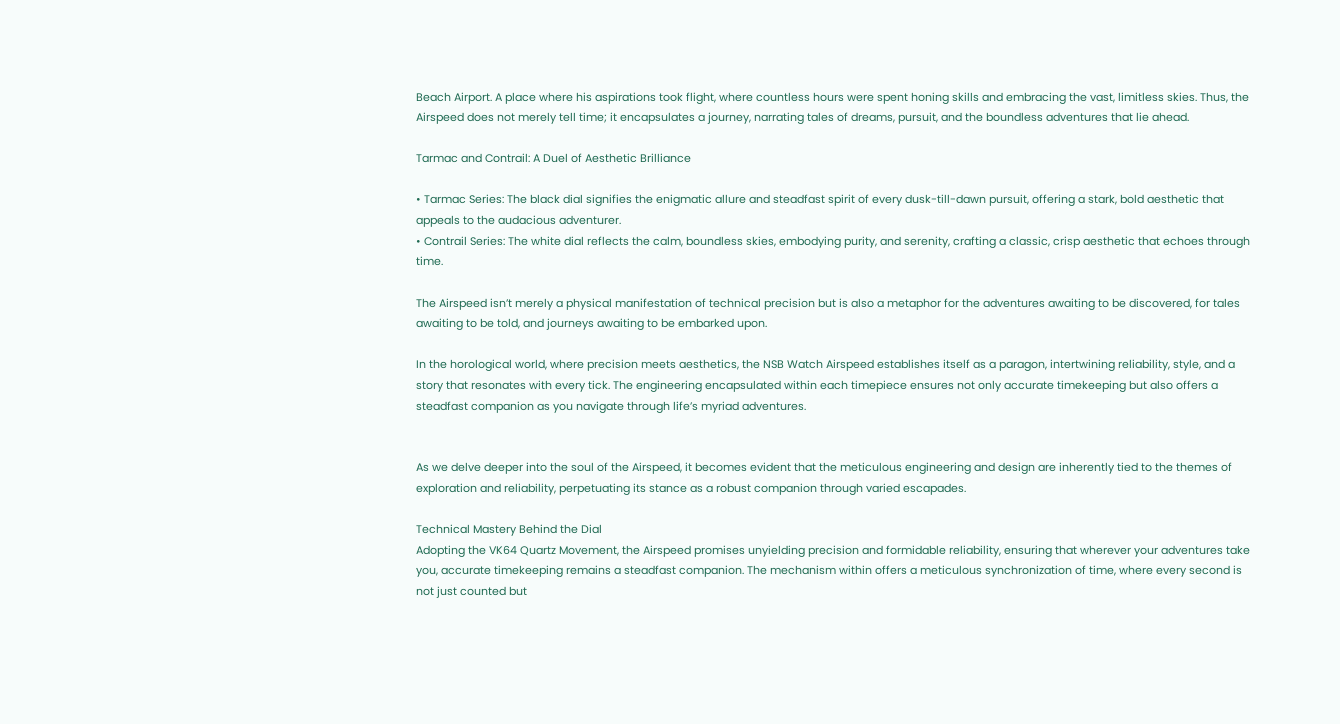Beach Airport. A place where his aspirations took flight, where countless hours were spent honing skills and embracing the vast, limitless skies. Thus, the Airspeed does not merely tell time; it encapsulates a journey, narrating tales of dreams, pursuit, and the boundless adventures that lie ahead.

Tarmac and Contrail: A Duel of Aesthetic Brilliance

• Tarmac Series: The black dial signifies the enigmatic allure and steadfast spirit of every dusk-till-dawn pursuit, offering a stark, bold aesthetic that appeals to the audacious adventurer.
• Contrail Series: The white dial reflects the calm, boundless skies, embodying purity, and serenity, crafting a classic, crisp aesthetic that echoes through time.

The Airspeed isn’t merely a physical manifestation of technical precision but is also a metaphor for the adventures awaiting to be discovered, for tales awaiting to be told, and journeys awaiting to be embarked upon.

In the horological world, where precision meets aesthetics, the NSB Watch Airspeed establishes itself as a paragon, intertwining reliability, style, and a story that resonates with every tick. The engineering encapsulated within each timepiece ensures not only accurate timekeeping but also offers a steadfast companion as you navigate through life’s myriad adventures.


As we delve deeper into the soul of the Airspeed, it becomes evident that the meticulous engineering and design are inherently tied to the themes of exploration and reliability, perpetuating its stance as a robust companion through varied escapades.

Technical Mastery Behind the Dial
Adopting the VK64 Quartz Movement, the Airspeed promises unyielding precision and formidable reliability, ensuring that wherever your adventures take you, accurate timekeeping remains a steadfast companion. The mechanism within offers a meticulous synchronization of time, where every second is not just counted but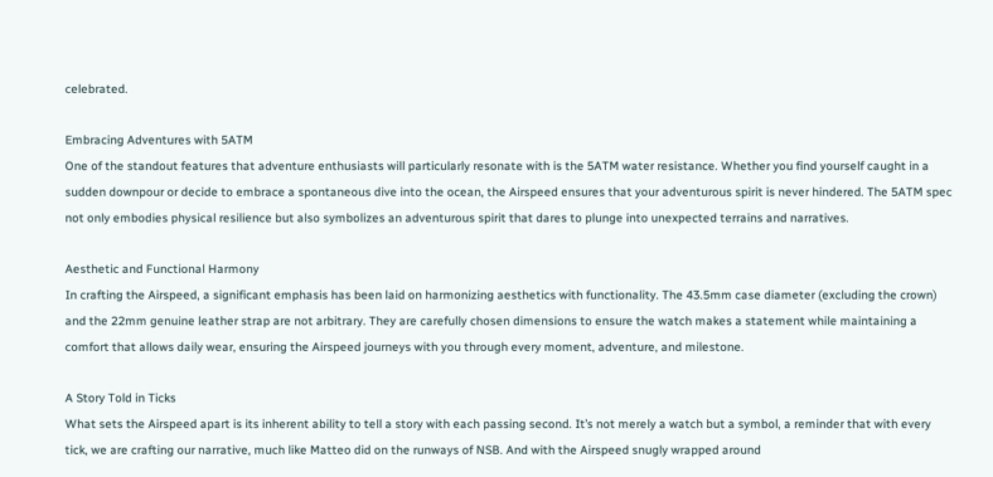celebrated.

Embracing Adventures with 5ATM
One of the standout features that adventure enthusiasts will particularly resonate with is the 5ATM water resistance. Whether you find yourself caught in a sudden downpour or decide to embrace a spontaneous dive into the ocean, the Airspeed ensures that your adventurous spirit is never hindered. The 5ATM spec not only embodies physical resilience but also symbolizes an adventurous spirit that dares to plunge into unexpected terrains and narratives.

Aesthetic and Functional Harmony
In crafting the Airspeed, a significant emphasis has been laid on harmonizing aesthetics with functionality. The 43.5mm case diameter (excluding the crown) and the 22mm genuine leather strap are not arbitrary. They are carefully chosen dimensions to ensure the watch makes a statement while maintaining a comfort that allows daily wear, ensuring the Airspeed journeys with you through every moment, adventure, and milestone.

A Story Told in Ticks
What sets the Airspeed apart is its inherent ability to tell a story with each passing second. It’s not merely a watch but a symbol, a reminder that with every tick, we are crafting our narrative, much like Matteo did on the runways of NSB. And with the Airspeed snugly wrapped around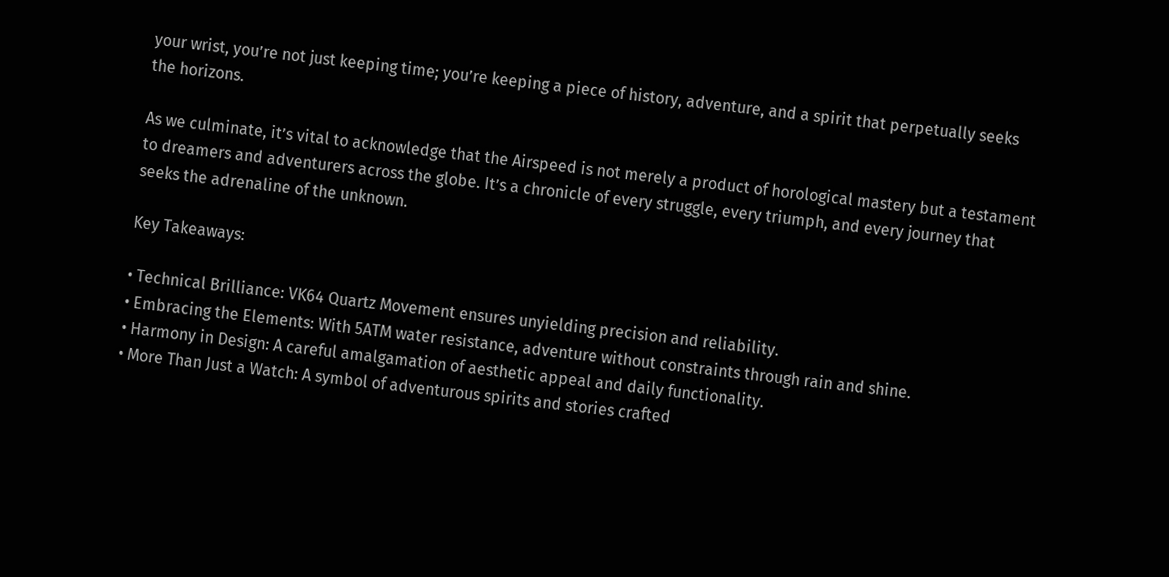your wrist, you’re not just keeping time; you’re keeping a piece of history, adventure, and a spirit that perpetually seeks the horizons.

As we culminate, it’s vital to acknowledge that the Airspeed is not merely a product of horological mastery but a testament to dreamers and adventurers across the globe. It’s a chronicle of every struggle, every triumph, and every journey that seeks the adrenaline of the unknown.

Key Takeaways:

• Technical Brilliance: VK64 Quartz Movement ensures unyielding precision and reliability.
• Embracing the Elements: With 5ATM water resistance, adventure without constraints through rain and shine.
• Harmony in Design: A careful amalgamation of aesthetic appeal and daily functionality.
• More Than Just a Watch: A symbol of adventurous spirits and stories crafted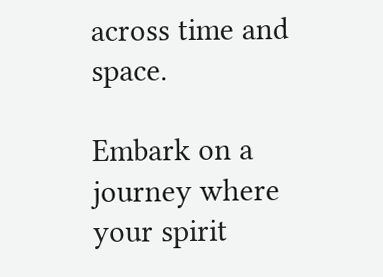across time and space.

Embark on a journey where your spirit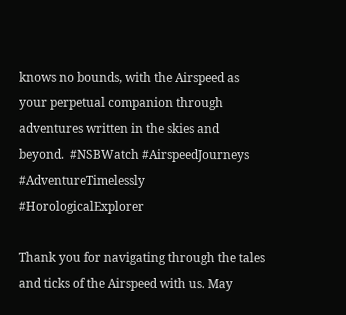knows no bounds, with the Airspeed as your perpetual companion through adventures written in the skies and beyond.  #NSBWatch #AirspeedJourneys #AdventureTimelessly #HorologicalExplorer

Thank you for navigating through the tales and ticks of the Airspeed with us. May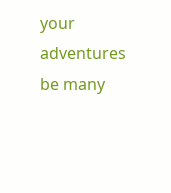your adventures be many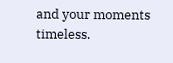and your moments timeless.